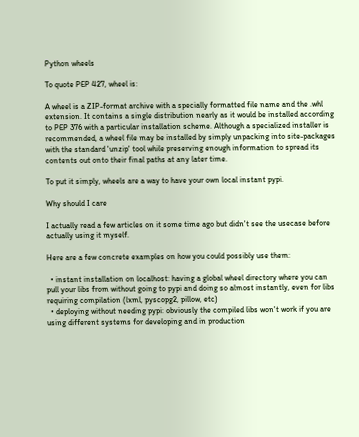Python wheels

To quote PEP 427, wheel is:

A wheel is a ZIP-format archive with a specially formatted file name and the .whl extension. It contains a single distribution nearly as it would be installed according to PEP 376 with a particular installation scheme. Although a specialized installer is recommended, a wheel file may be installed by simply unpacking into site-packages with the standard 'unzip' tool while preserving enough information to spread its contents out onto their final paths at any later time.

To put it simply, wheels are a way to have your own local instant pypi.

Why should I care

I actually read a few articles on it some time ago but didn't see the usecase before actually using it myself.

Here are a few concrete examples on how you could possibly use them:

  • instant installation on localhost: having a global wheel directory where you can pull your libs from without going to pypi and doing so almost instantly, even for libs requiring compilation (lxml, pyscopg2, pillow, etc)
  • deploying without needing pypi: obviously the compiled libs won't work if you are using different systems for developing and in production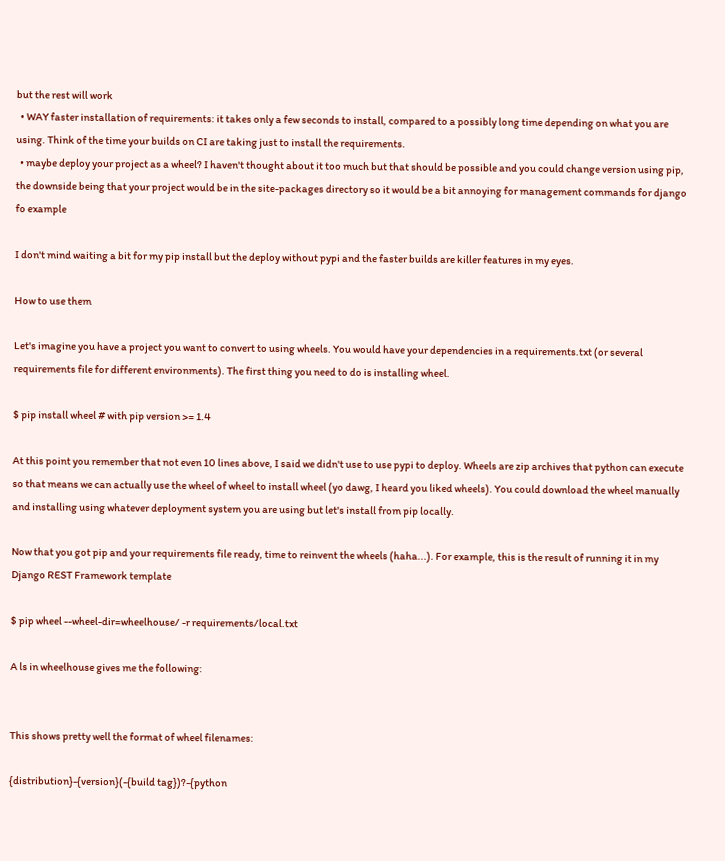but the rest will work
  • WAY faster installation of requirements: it takes only a few seconds to install, compared to a possibly long time depending on what you are using. Think of the time your builds on CI are taking just to install the requirements.
  • maybe deploy your project as a wheel? I haven't thought about it too much but that should be possible and you could change version using pip, the downside being that your project would be in the site-packages directory so it would be a bit annoying for management commands for django fo example

I don't mind waiting a bit for my pip install but the deploy without pypi and the faster builds are killer features in my eyes.

How to use them

Let's imagine you have a project you want to convert to using wheels. You would have your dependencies in a requirements.txt (or several requirements file for different environments). The first thing you need to do is installing wheel.

$ pip install wheel # with pip version >= 1.4

At this point you remember that not even 10 lines above, I said we didn't use to use pypi to deploy. Wheels are zip archives that python can execute so that means we can actually use the wheel of wheel to install wheel (yo dawg, I heard you liked wheels). You could download the wheel manually and installing using whatever deployment system you are using but let's install from pip locally.

Now that you got pip and your requirements file ready, time to reinvent the wheels (haha...). For example, this is the result of running it in my Django REST Framework template

$ pip wheel --wheel-dir=wheelhouse/ -r requirements/local.txt

A ls in wheelhouse gives me the following:


This shows pretty well the format of wheel filenames:

{distribution}-{version}(-{build tag})?-{python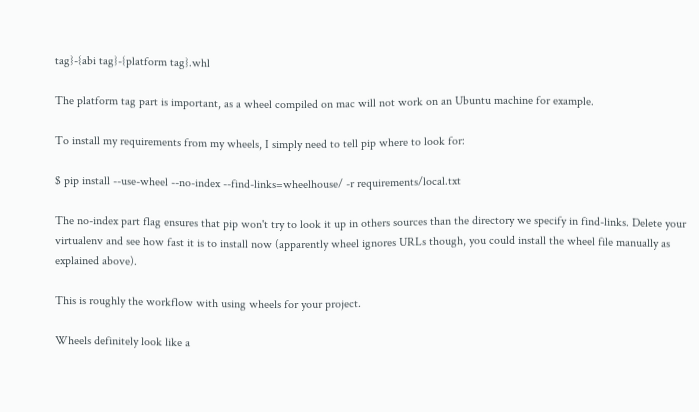tag}-{abi tag}-{platform tag}.whl

The platform tag part is important, as a wheel compiled on mac will not work on an Ubuntu machine for example.

To install my requirements from my wheels, I simply need to tell pip where to look for:

$ pip install --use-wheel --no-index --find-links=wheelhouse/ -r requirements/local.txt

The no-index part flag ensures that pip won't try to look it up in others sources than the directory we specify in find-links. Delete your virtualenv and see how fast it is to install now (apparently wheel ignores URLs though, you could install the wheel file manually as explained above).

This is roughly the workflow with using wheels for your project.

Wheels definitely look like a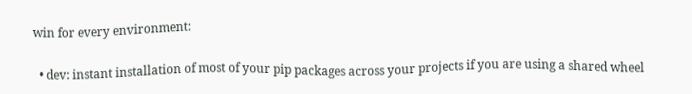win for every environment:

  • dev: instant installation of most of your pip packages across your projects if you are using a shared wheel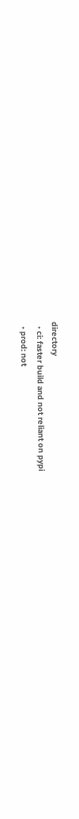directory
  • ci: faster build and not reliant on pypi
  • prod: not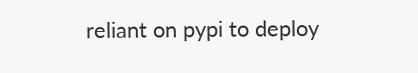reliant on pypi to deploy